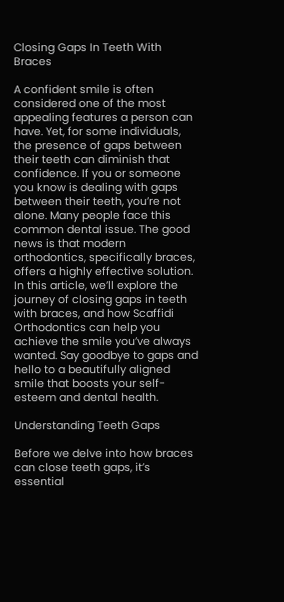Closing Gaps In Teeth With Braces

A confident smile is often considered one of the most appealing features a person can have. Yet, for some individuals, the presence of gaps between their teeth can diminish that confidence. If you or someone you know is dealing with gaps between their teeth, you’re not alone. Many people face this common dental issue. The good news is that modern orthodontics, specifically braces, offers a highly effective solution. In this article, we’ll explore the journey of closing gaps in teeth with braces, and how Scaffidi Orthodontics can help you achieve the smile you’ve always wanted. Say goodbye to gaps and hello to a beautifully aligned smile that boosts your self-esteem and dental health.

Understanding Teeth Gaps

Before we delve into how braces can close teeth gaps, it’s essential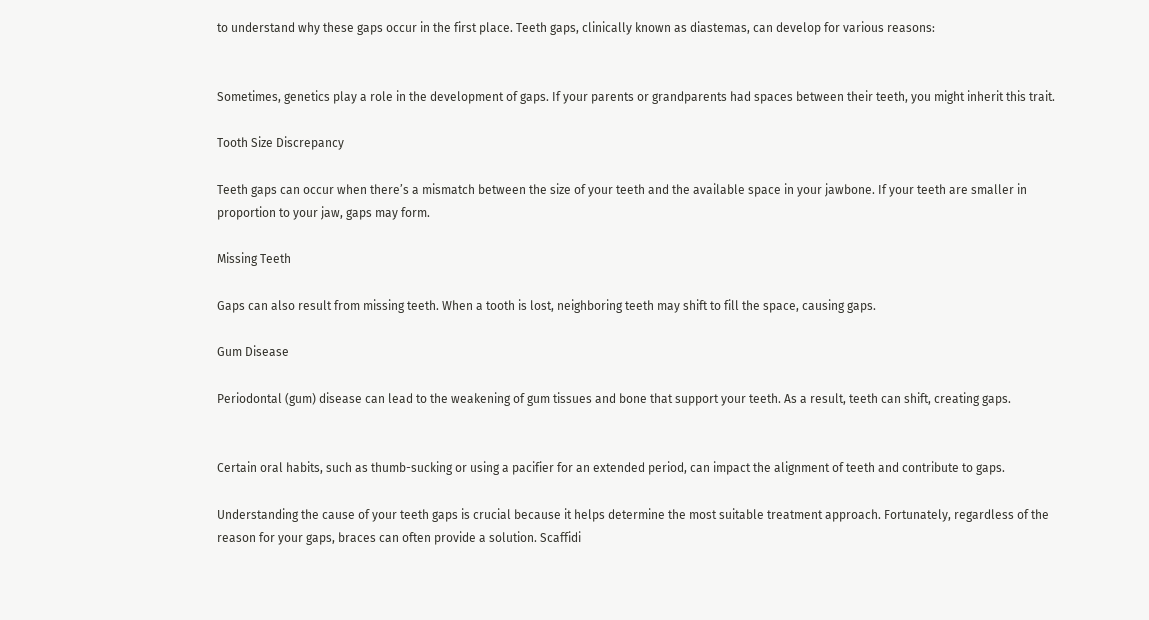to understand why these gaps occur in the first place. Teeth gaps, clinically known as diastemas, can develop for various reasons:


Sometimes, genetics play a role in the development of gaps. If your parents or grandparents had spaces between their teeth, you might inherit this trait.

Tooth Size Discrepancy

Teeth gaps can occur when there’s a mismatch between the size of your teeth and the available space in your jawbone. If your teeth are smaller in proportion to your jaw, gaps may form.

Missing Teeth

Gaps can also result from missing teeth. When a tooth is lost, neighboring teeth may shift to fill the space, causing gaps.

Gum Disease

Periodontal (gum) disease can lead to the weakening of gum tissues and bone that support your teeth. As a result, teeth can shift, creating gaps.


Certain oral habits, such as thumb-sucking or using a pacifier for an extended period, can impact the alignment of teeth and contribute to gaps.

Understanding the cause of your teeth gaps is crucial because it helps determine the most suitable treatment approach. Fortunately, regardless of the reason for your gaps, braces can often provide a solution. Scaffidi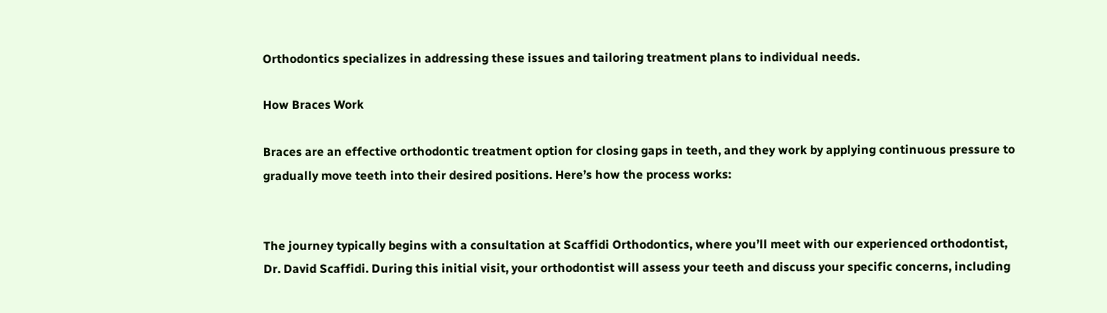Orthodontics specializes in addressing these issues and tailoring treatment plans to individual needs.

How Braces Work

Braces are an effective orthodontic treatment option for closing gaps in teeth, and they work by applying continuous pressure to gradually move teeth into their desired positions. Here’s how the process works:


The journey typically begins with a consultation at Scaffidi Orthodontics, where you’ll meet with our experienced orthodontist, Dr. David Scaffidi. During this initial visit, your orthodontist will assess your teeth and discuss your specific concerns, including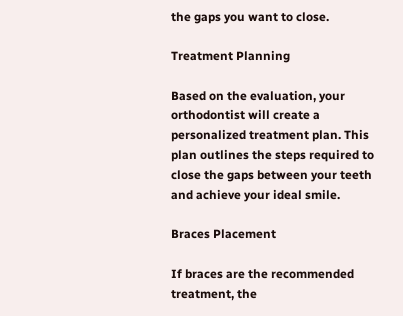the gaps you want to close.

Treatment Planning

Based on the evaluation, your orthodontist will create a personalized treatment plan. This plan outlines the steps required to close the gaps between your teeth and achieve your ideal smile.

Braces Placement

If braces are the recommended treatment, the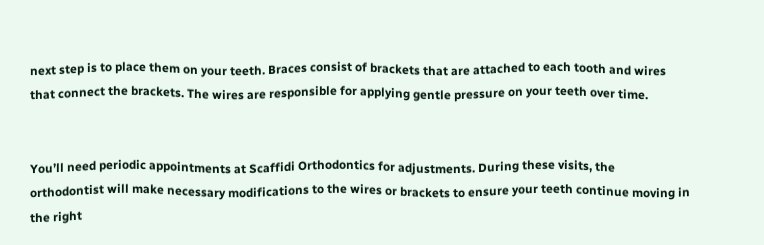next step is to place them on your teeth. Braces consist of brackets that are attached to each tooth and wires that connect the brackets. The wires are responsible for applying gentle pressure on your teeth over time.


You’ll need periodic appointments at Scaffidi Orthodontics for adjustments. During these visits, the orthodontist will make necessary modifications to the wires or brackets to ensure your teeth continue moving in the right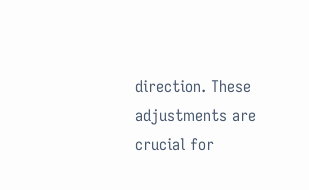direction. These adjustments are crucial for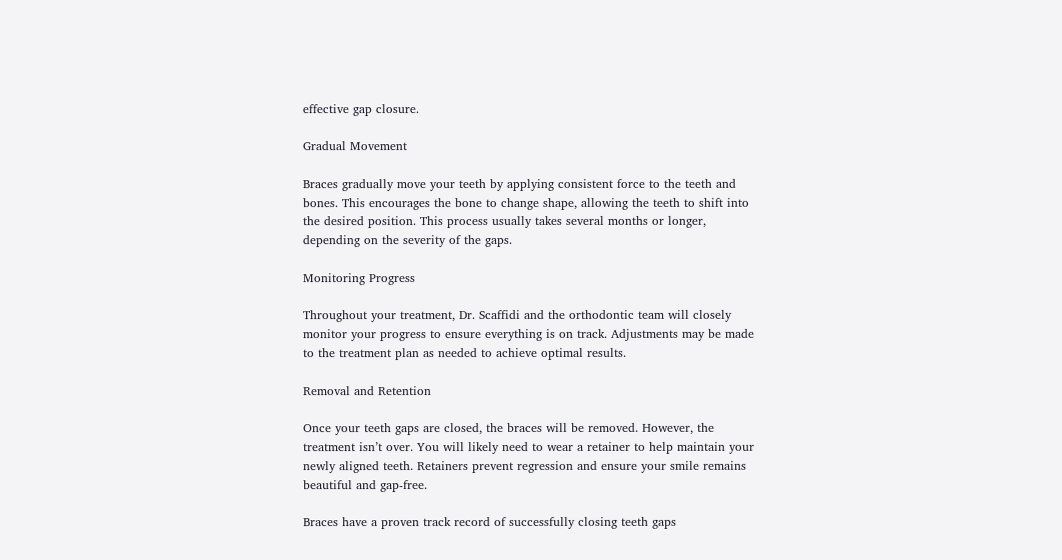effective gap closure.

Gradual Movement

Braces gradually move your teeth by applying consistent force to the teeth and bones. This encourages the bone to change shape, allowing the teeth to shift into the desired position. This process usually takes several months or longer, depending on the severity of the gaps.

Monitoring Progress

Throughout your treatment, Dr. Scaffidi and the orthodontic team will closely monitor your progress to ensure everything is on track. Adjustments may be made to the treatment plan as needed to achieve optimal results.

Removal and Retention

Once your teeth gaps are closed, the braces will be removed. However, the treatment isn’t over. You will likely need to wear a retainer to help maintain your newly aligned teeth. Retainers prevent regression and ensure your smile remains beautiful and gap-free.

Braces have a proven track record of successfully closing teeth gaps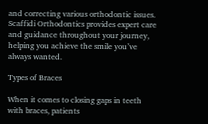and correcting various orthodontic issues. Scaffidi Orthodontics provides expert care and guidance throughout your journey, helping you achieve the smile you’ve always wanted.

Types of Braces

When it comes to closing gaps in teeth with braces, patients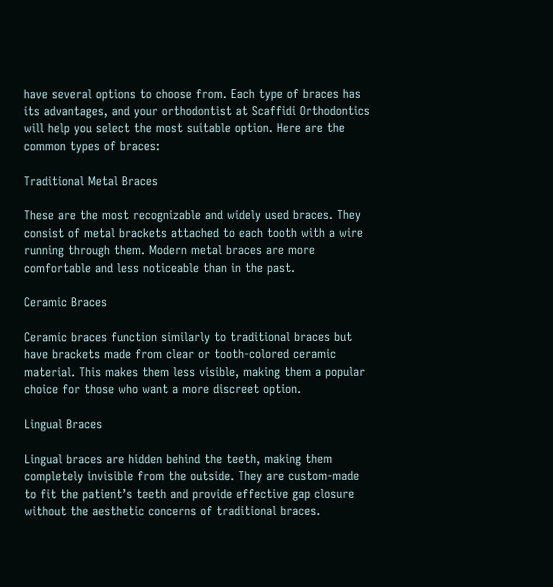have several options to choose from. Each type of braces has its advantages, and your orthodontist at Scaffidi Orthodontics will help you select the most suitable option. Here are the common types of braces:

Traditional Metal Braces

These are the most recognizable and widely used braces. They consist of metal brackets attached to each tooth with a wire running through them. Modern metal braces are more comfortable and less noticeable than in the past.

Ceramic Braces

Ceramic braces function similarly to traditional braces but have brackets made from clear or tooth-colored ceramic material. This makes them less visible, making them a popular choice for those who want a more discreet option.

Lingual Braces

Lingual braces are hidden behind the teeth, making them completely invisible from the outside. They are custom-made to fit the patient’s teeth and provide effective gap closure without the aesthetic concerns of traditional braces.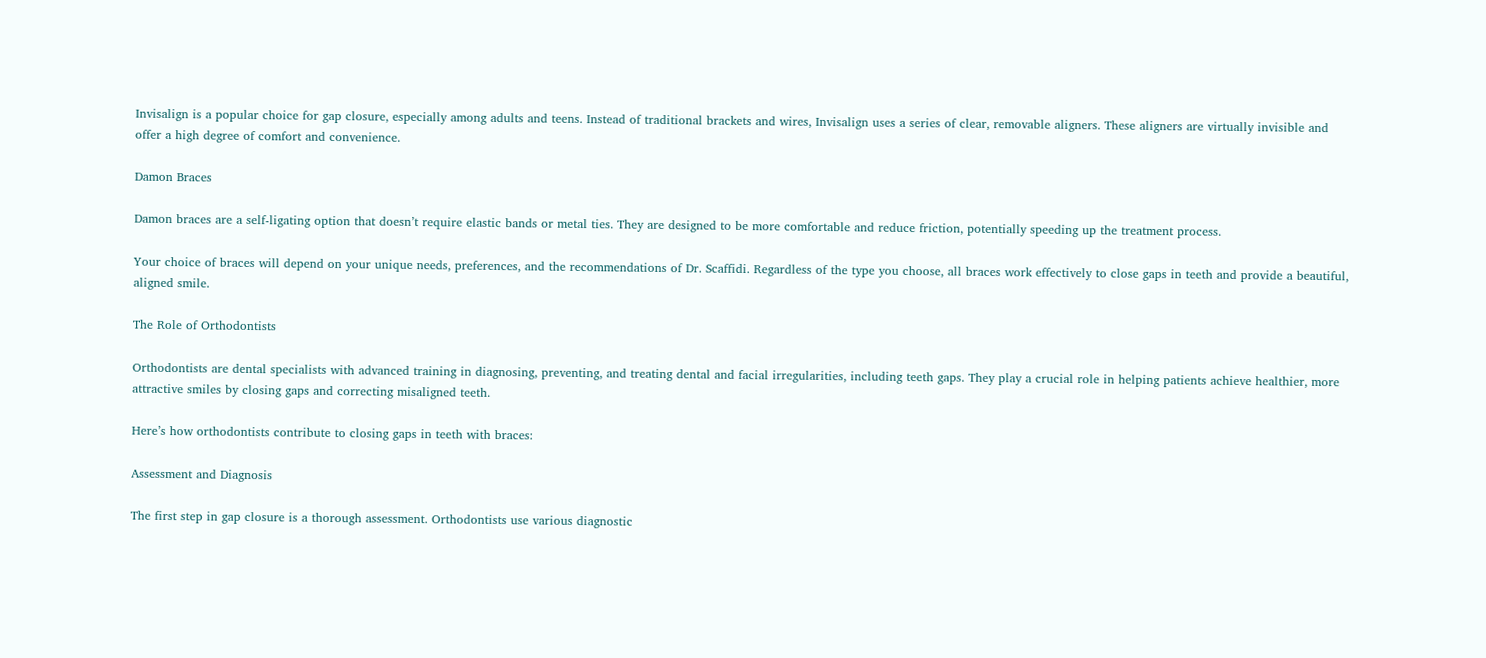Invisalign is a popular choice for gap closure, especially among adults and teens. Instead of traditional brackets and wires, Invisalign uses a series of clear, removable aligners. These aligners are virtually invisible and offer a high degree of comfort and convenience.

Damon Braces

Damon braces are a self-ligating option that doesn’t require elastic bands or metal ties. They are designed to be more comfortable and reduce friction, potentially speeding up the treatment process.

Your choice of braces will depend on your unique needs, preferences, and the recommendations of Dr. Scaffidi. Regardless of the type you choose, all braces work effectively to close gaps in teeth and provide a beautiful, aligned smile.

The Role of Orthodontists

Orthodontists are dental specialists with advanced training in diagnosing, preventing, and treating dental and facial irregularities, including teeth gaps. They play a crucial role in helping patients achieve healthier, more attractive smiles by closing gaps and correcting misaligned teeth.

Here’s how orthodontists contribute to closing gaps in teeth with braces:

Assessment and Diagnosis

The first step in gap closure is a thorough assessment. Orthodontists use various diagnostic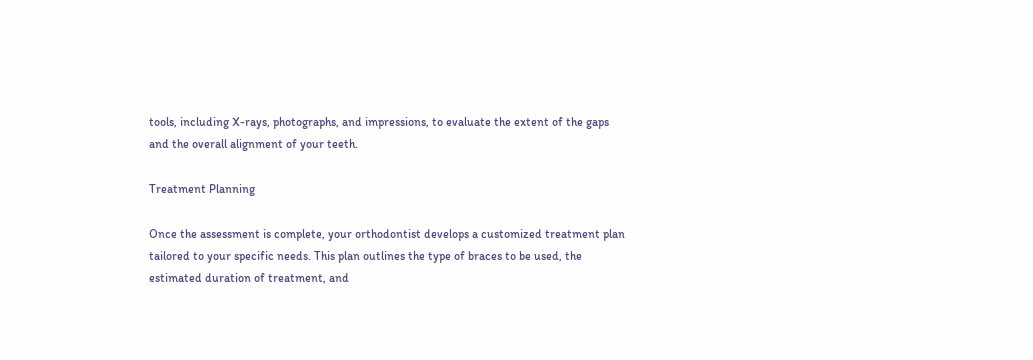tools, including X-rays, photographs, and impressions, to evaluate the extent of the gaps and the overall alignment of your teeth.

Treatment Planning

Once the assessment is complete, your orthodontist develops a customized treatment plan tailored to your specific needs. This plan outlines the type of braces to be used, the estimated duration of treatment, and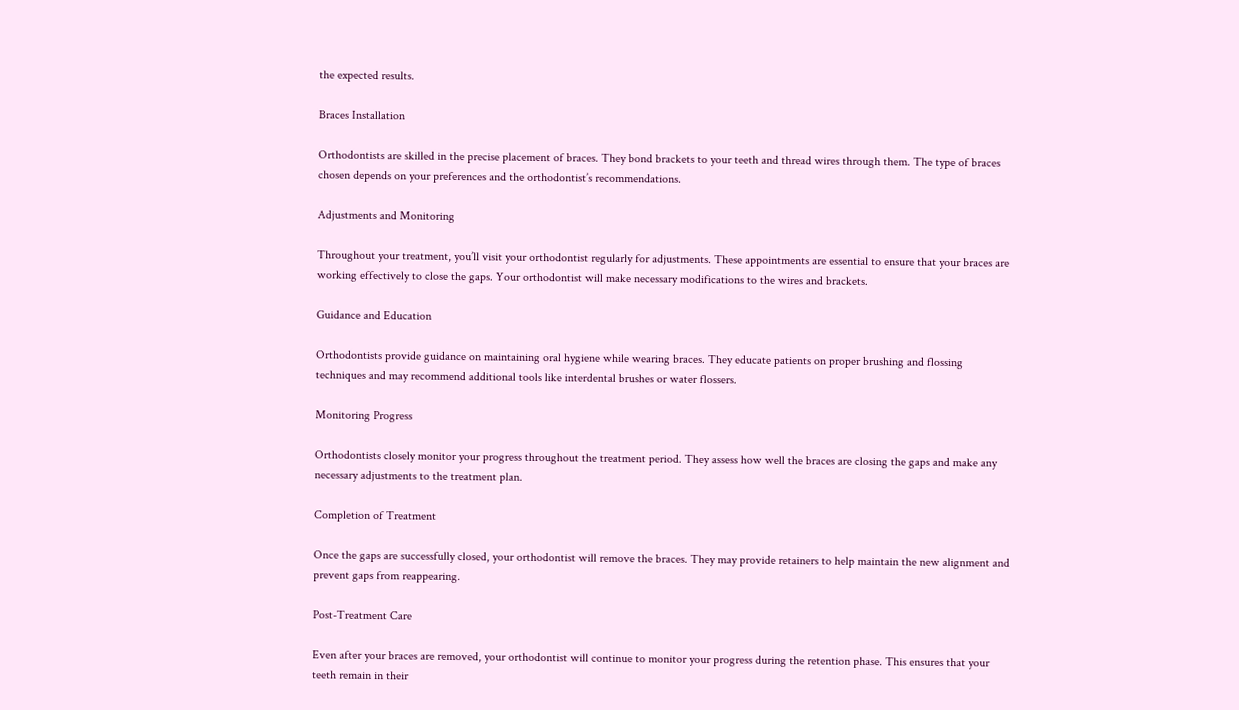the expected results.

Braces Installation

Orthodontists are skilled in the precise placement of braces. They bond brackets to your teeth and thread wires through them. The type of braces chosen depends on your preferences and the orthodontist’s recommendations.

Adjustments and Monitoring

Throughout your treatment, you’ll visit your orthodontist regularly for adjustments. These appointments are essential to ensure that your braces are working effectively to close the gaps. Your orthodontist will make necessary modifications to the wires and brackets.

Guidance and Education

Orthodontists provide guidance on maintaining oral hygiene while wearing braces. They educate patients on proper brushing and flossing techniques and may recommend additional tools like interdental brushes or water flossers.

Monitoring Progress

Orthodontists closely monitor your progress throughout the treatment period. They assess how well the braces are closing the gaps and make any necessary adjustments to the treatment plan.

Completion of Treatment

Once the gaps are successfully closed, your orthodontist will remove the braces. They may provide retainers to help maintain the new alignment and prevent gaps from reappearing.

Post-Treatment Care

Even after your braces are removed, your orthodontist will continue to monitor your progress during the retention phase. This ensures that your teeth remain in their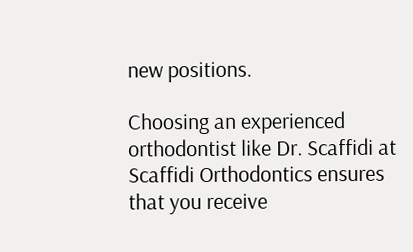new positions.

Choosing an experienced orthodontist like Dr. Scaffidi at Scaffidi Orthodontics ensures that you receive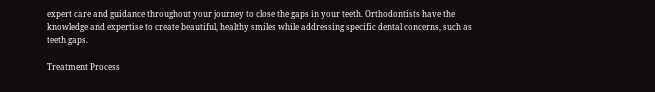expert care and guidance throughout your journey to close the gaps in your teeth. Orthodontists have the knowledge and expertise to create beautiful, healthy smiles while addressing specific dental concerns, such as teeth gaps.

Treatment Process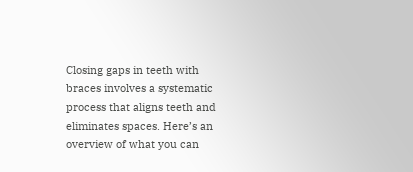Closing gaps in teeth with braces involves a systematic process that aligns teeth and eliminates spaces. Here’s an overview of what you can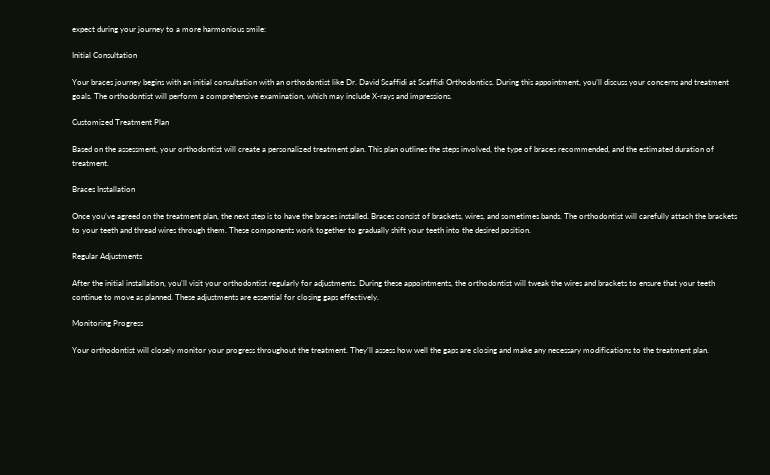expect during your journey to a more harmonious smile:

Initial Consultation

Your braces journey begins with an initial consultation with an orthodontist like Dr. David Scaffidi at Scaffidi Orthodontics. During this appointment, you’ll discuss your concerns and treatment goals. The orthodontist will perform a comprehensive examination, which may include X-rays and impressions.

Customized Treatment Plan

Based on the assessment, your orthodontist will create a personalized treatment plan. This plan outlines the steps involved, the type of braces recommended, and the estimated duration of treatment.

Braces Installation

Once you’ve agreed on the treatment plan, the next step is to have the braces installed. Braces consist of brackets, wires, and sometimes bands. The orthodontist will carefully attach the brackets to your teeth and thread wires through them. These components work together to gradually shift your teeth into the desired position.

Regular Adjustments

After the initial installation, you’ll visit your orthodontist regularly for adjustments. During these appointments, the orthodontist will tweak the wires and brackets to ensure that your teeth continue to move as planned. These adjustments are essential for closing gaps effectively.

Monitoring Progress

Your orthodontist will closely monitor your progress throughout the treatment. They’ll assess how well the gaps are closing and make any necessary modifications to the treatment plan.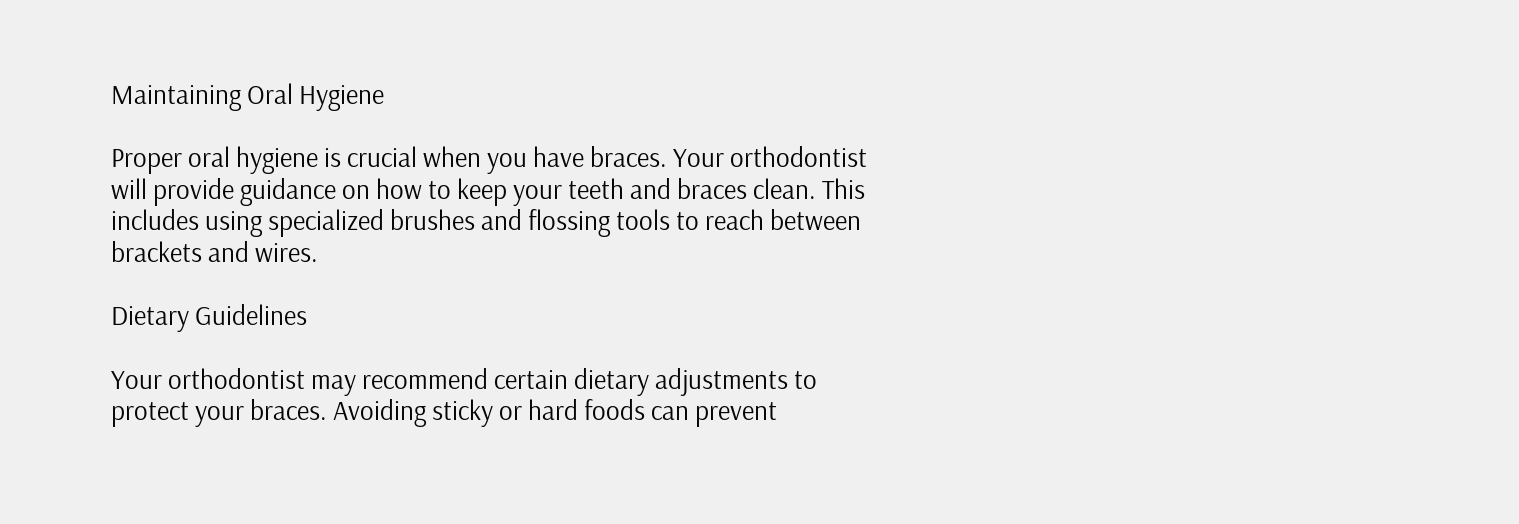Maintaining Oral Hygiene

Proper oral hygiene is crucial when you have braces. Your orthodontist will provide guidance on how to keep your teeth and braces clean. This includes using specialized brushes and flossing tools to reach between brackets and wires.

Dietary Guidelines

Your orthodontist may recommend certain dietary adjustments to protect your braces. Avoiding sticky or hard foods can prevent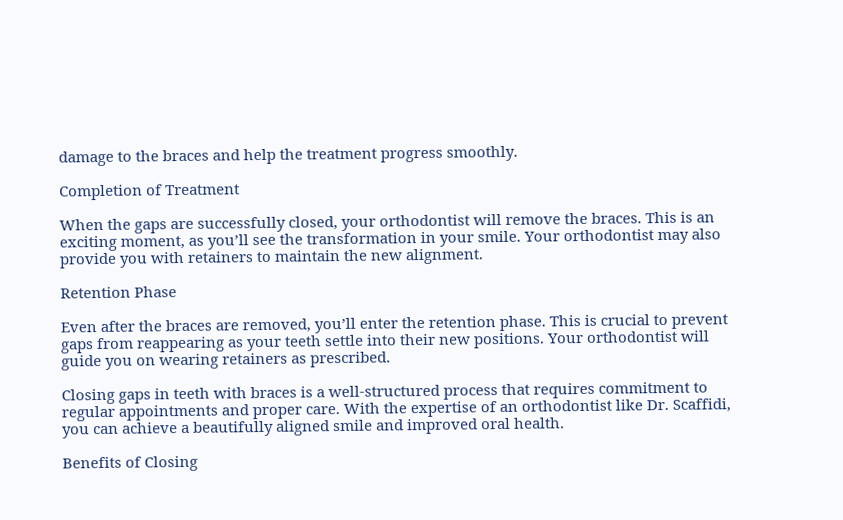damage to the braces and help the treatment progress smoothly.

Completion of Treatment

When the gaps are successfully closed, your orthodontist will remove the braces. This is an exciting moment, as you’ll see the transformation in your smile. Your orthodontist may also provide you with retainers to maintain the new alignment.

Retention Phase

Even after the braces are removed, you’ll enter the retention phase. This is crucial to prevent gaps from reappearing as your teeth settle into their new positions. Your orthodontist will guide you on wearing retainers as prescribed.

Closing gaps in teeth with braces is a well-structured process that requires commitment to regular appointments and proper care. With the expertise of an orthodontist like Dr. Scaffidi, you can achieve a beautifully aligned smile and improved oral health.

Benefits of Closing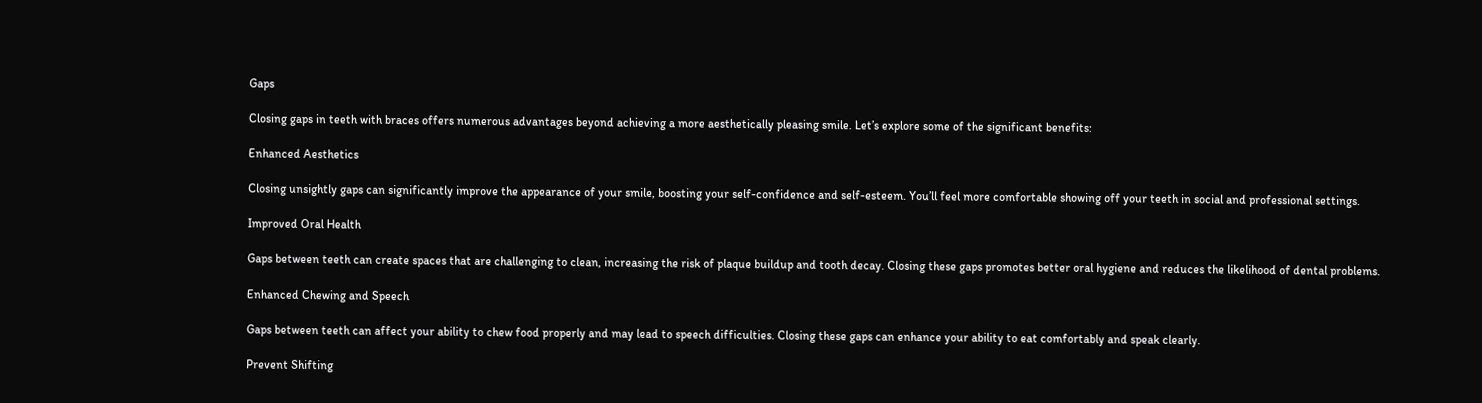Gaps

Closing gaps in teeth with braces offers numerous advantages beyond achieving a more aesthetically pleasing smile. Let’s explore some of the significant benefits:

Enhanced Aesthetics

Closing unsightly gaps can significantly improve the appearance of your smile, boosting your self-confidence and self-esteem. You’ll feel more comfortable showing off your teeth in social and professional settings.

Improved Oral Health

Gaps between teeth can create spaces that are challenging to clean, increasing the risk of plaque buildup and tooth decay. Closing these gaps promotes better oral hygiene and reduces the likelihood of dental problems.

Enhanced Chewing and Speech

Gaps between teeth can affect your ability to chew food properly and may lead to speech difficulties. Closing these gaps can enhance your ability to eat comfortably and speak clearly.

Prevent Shifting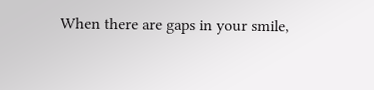When there are gaps in your smile,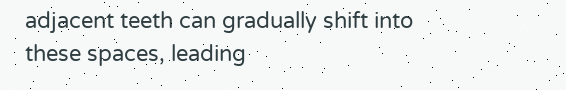adjacent teeth can gradually shift into these spaces, leading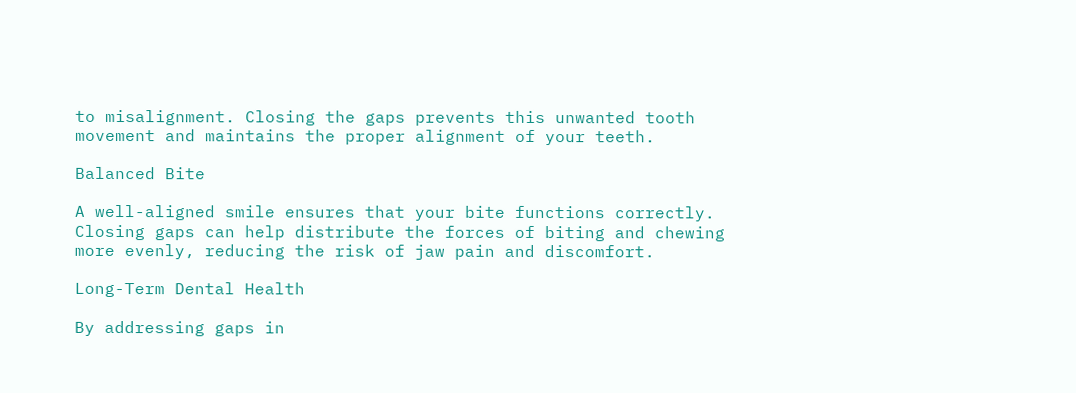to misalignment. Closing the gaps prevents this unwanted tooth movement and maintains the proper alignment of your teeth.

Balanced Bite

A well-aligned smile ensures that your bite functions correctly. Closing gaps can help distribute the forces of biting and chewing more evenly, reducing the risk of jaw pain and discomfort.

Long-Term Dental Health

By addressing gaps in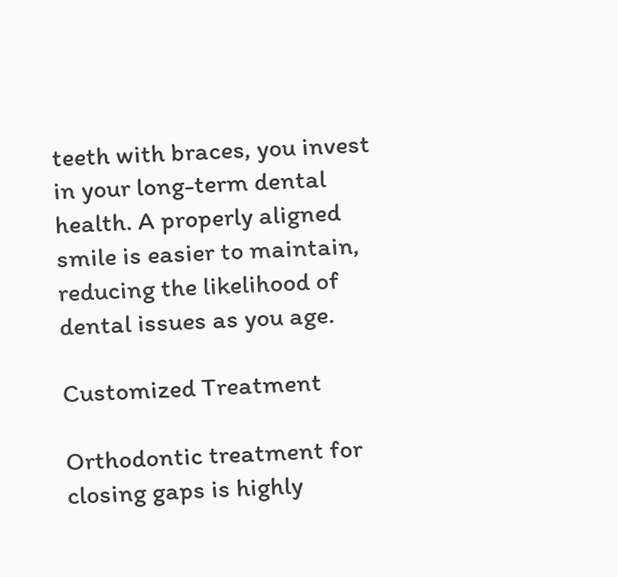teeth with braces, you invest in your long-term dental health. A properly aligned smile is easier to maintain, reducing the likelihood of dental issues as you age.

Customized Treatment

Orthodontic treatment for closing gaps is highly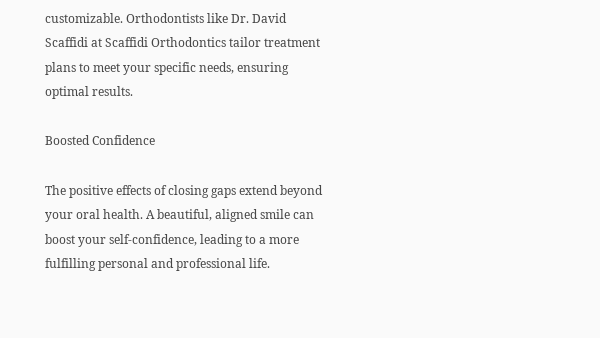customizable. Orthodontists like Dr. David Scaffidi at Scaffidi Orthodontics tailor treatment plans to meet your specific needs, ensuring optimal results.

Boosted Confidence

The positive effects of closing gaps extend beyond your oral health. A beautiful, aligned smile can boost your self-confidence, leading to a more fulfilling personal and professional life.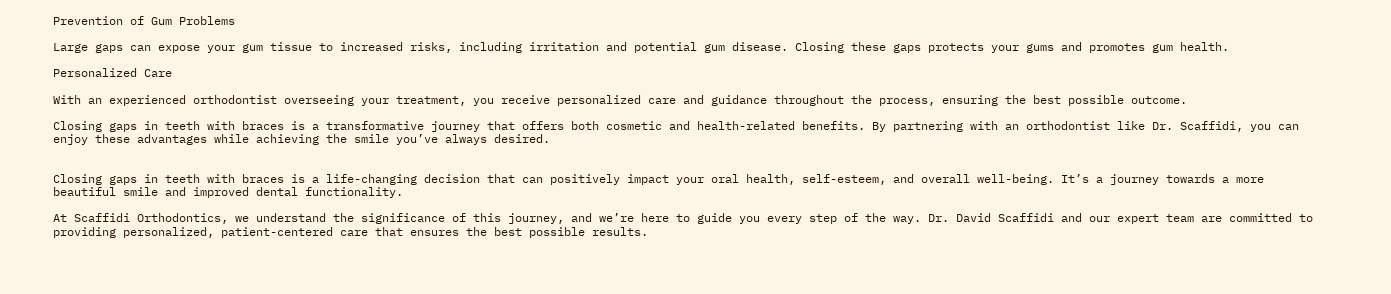Prevention of Gum Problems

Large gaps can expose your gum tissue to increased risks, including irritation and potential gum disease. Closing these gaps protects your gums and promotes gum health.

Personalized Care

With an experienced orthodontist overseeing your treatment, you receive personalized care and guidance throughout the process, ensuring the best possible outcome.

Closing gaps in teeth with braces is a transformative journey that offers both cosmetic and health-related benefits. By partnering with an orthodontist like Dr. Scaffidi, you can enjoy these advantages while achieving the smile you’ve always desired.


Closing gaps in teeth with braces is a life-changing decision that can positively impact your oral health, self-esteem, and overall well-being. It’s a journey towards a more beautiful smile and improved dental functionality.

At Scaffidi Orthodontics, we understand the significance of this journey, and we’re here to guide you every step of the way. Dr. David Scaffidi and our expert team are committed to providing personalized, patient-centered care that ensures the best possible results.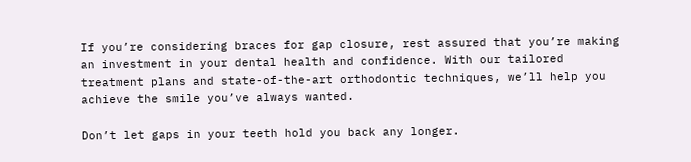If you’re considering braces for gap closure, rest assured that you’re making an investment in your dental health and confidence. With our tailored treatment plans and state-of-the-art orthodontic techniques, we’ll help you achieve the smile you’ve always wanted.

Don’t let gaps in your teeth hold you back any longer.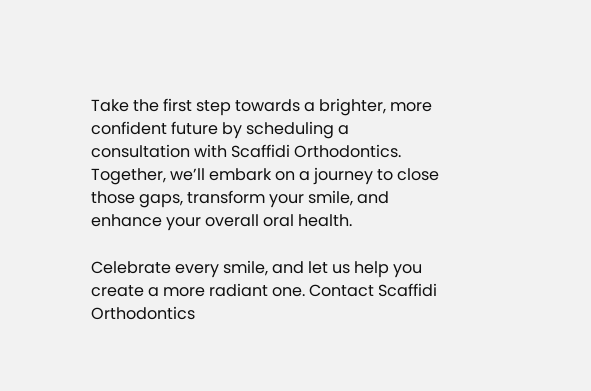Take the first step towards a brighter, more confident future by scheduling a consultation with Scaffidi Orthodontics. Together, we’ll embark on a journey to close those gaps, transform your smile, and enhance your overall oral health.

Celebrate every smile, and let us help you create a more radiant one. Contact Scaffidi Orthodontics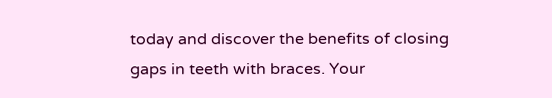today and discover the benefits of closing gaps in teeth with braces. Your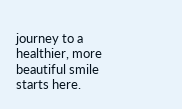journey to a healthier, more beautiful smile starts here.